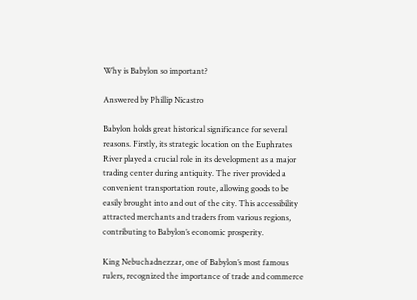Why is Babylon so important?

Answered by Phillip Nicastro

Babylon holds great historical significance for several reasons. Firstly, its strategic location on the Euphrates River played a crucial role in its development as a major trading center during antiquity. The river provided a convenient transportation route, allowing goods to be easily brought into and out of the city. This accessibility attracted merchants and traders from various regions, contributing to Babylon’s economic prosperity.

King Nebuchadnezzar, one of Babylon’s most famous rulers, recognized the importance of trade and commerce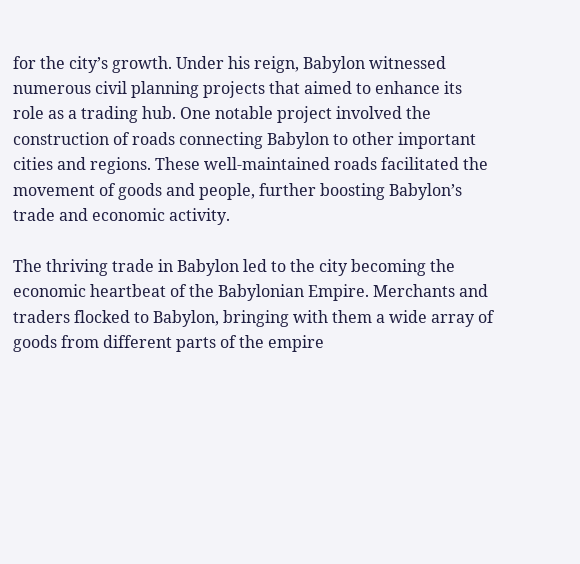for the city’s growth. Under his reign, Babylon witnessed numerous civil planning projects that aimed to enhance its role as a trading hub. One notable project involved the construction of roads connecting Babylon to other important cities and regions. These well-maintained roads facilitated the movement of goods and people, further boosting Babylon’s trade and economic activity.

The thriving trade in Babylon led to the city becoming the economic heartbeat of the Babylonian Empire. Merchants and traders flocked to Babylon, bringing with them a wide array of goods from different parts of the empire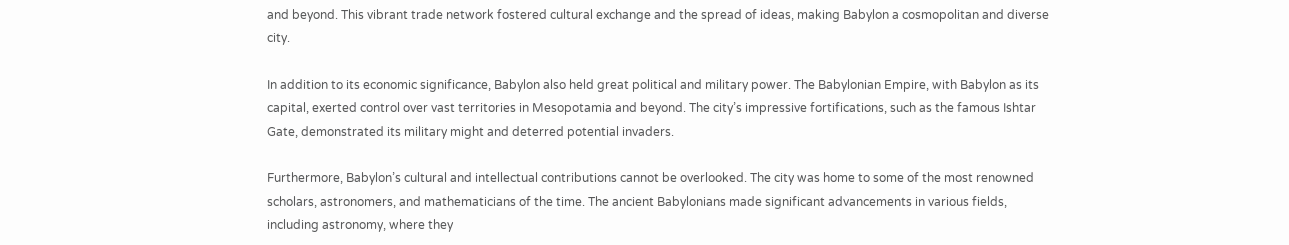and beyond. This vibrant trade network fostered cultural exchange and the spread of ideas, making Babylon a cosmopolitan and diverse city.

In addition to its economic significance, Babylon also held great political and military power. The Babylonian Empire, with Babylon as its capital, exerted control over vast territories in Mesopotamia and beyond. The city’s impressive fortifications, such as the famous Ishtar Gate, demonstrated its military might and deterred potential invaders.

Furthermore, Babylon’s cultural and intellectual contributions cannot be overlooked. The city was home to some of the most renowned scholars, astronomers, and mathematicians of the time. The ancient Babylonians made significant advancements in various fields, including astronomy, where they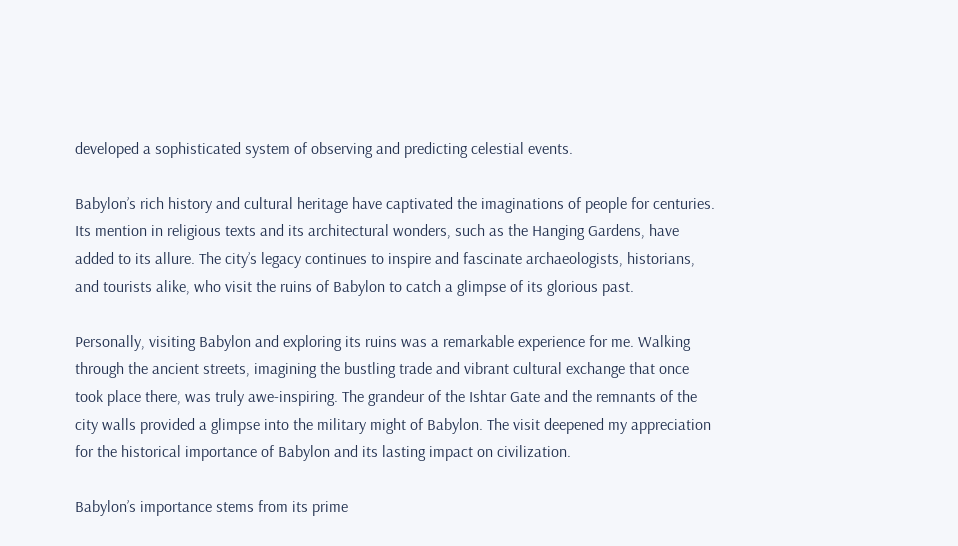developed a sophisticated system of observing and predicting celestial events.

Babylon’s rich history and cultural heritage have captivated the imaginations of people for centuries. Its mention in religious texts and its architectural wonders, such as the Hanging Gardens, have added to its allure. The city’s legacy continues to inspire and fascinate archaeologists, historians, and tourists alike, who visit the ruins of Babylon to catch a glimpse of its glorious past.

Personally, visiting Babylon and exploring its ruins was a remarkable experience for me. Walking through the ancient streets, imagining the bustling trade and vibrant cultural exchange that once took place there, was truly awe-inspiring. The grandeur of the Ishtar Gate and the remnants of the city walls provided a glimpse into the military might of Babylon. The visit deepened my appreciation for the historical importance of Babylon and its lasting impact on civilization.

Babylon’s importance stems from its prime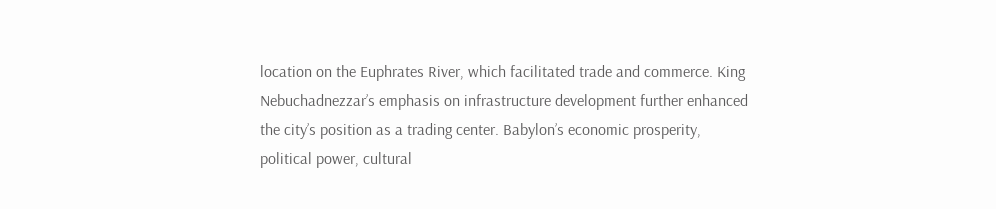location on the Euphrates River, which facilitated trade and commerce. King Nebuchadnezzar’s emphasis on infrastructure development further enhanced the city’s position as a trading center. Babylon’s economic prosperity, political power, cultural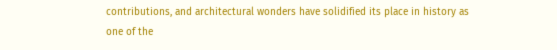contributions, and architectural wonders have solidified its place in history as one of the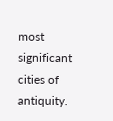most significant cities of antiquity.